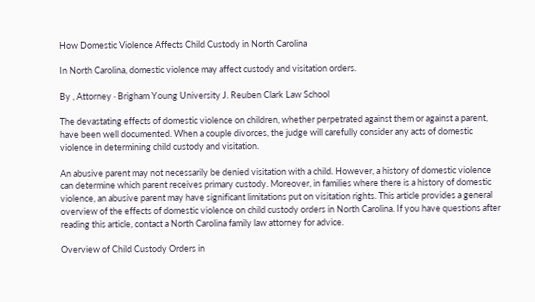How Domestic Violence Affects Child Custody in North Carolina

In North Carolina, domestic violence may affect custody and visitation orders.

By , Attorney · Brigham Young University J. Reuben Clark Law School

The devastating effects of domestic violence on children, whether perpetrated against them or against a parent, have been well documented. When a couple divorces, the judge will carefully consider any acts of domestic violence in determining child custody and visitation.

An abusive parent may not necessarily be denied visitation with a child. However, a history of domestic violence can determine which parent receives primary custody. Moreover, in families where there is a history of domestic violence, an abusive parent may have significant limitations put on visitation rights. This article provides a general overview of the effects of domestic violence on child custody orders in North Carolina. If you have questions after reading this article, contact a North Carolina family law attorney for advice.

Overview of Child Custody Orders in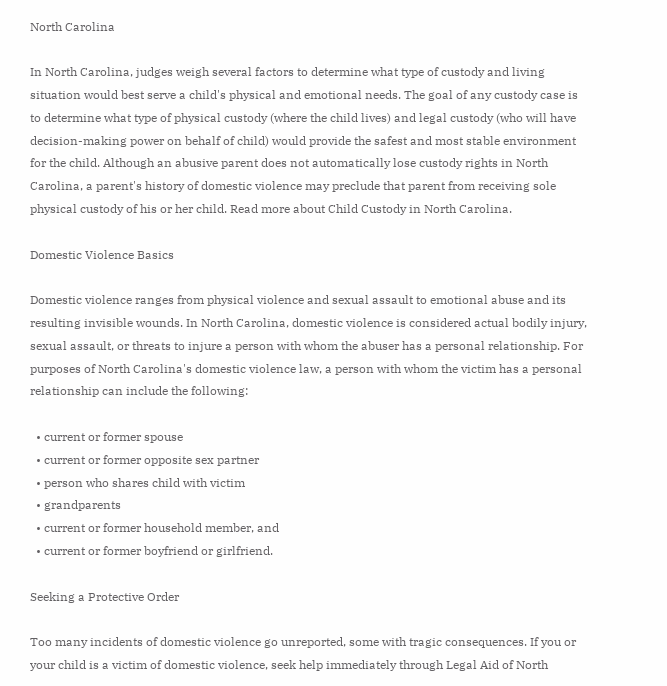North Carolina

In North Carolina, judges weigh several factors to determine what type of custody and living situation would best serve a child's physical and emotional needs. The goal of any custody case is to determine what type of physical custody (where the child lives) and legal custody (who will have decision-making power on behalf of child) would provide the safest and most stable environment for the child. Although an abusive parent does not automatically lose custody rights in North Carolina, a parent's history of domestic violence may preclude that parent from receiving sole physical custody of his or her child. Read more about Child Custody in North Carolina.

Domestic Violence Basics

Domestic violence ranges from physical violence and sexual assault to emotional abuse and its resulting invisible wounds. In North Carolina, domestic violence is considered actual bodily injury, sexual assault, or threats to injure a person with whom the abuser has a personal relationship. For purposes of North Carolina's domestic violence law, a person with whom the victim has a personal relationship can include the following:

  • current or former spouse
  • current or former opposite sex partner
  • person who shares child with victim
  • grandparents
  • current or former household member, and
  • current or former boyfriend or girlfriend.

Seeking a Protective Order

Too many incidents of domestic violence go unreported, some with tragic consequences. If you or your child is a victim of domestic violence, seek help immediately through Legal Aid of North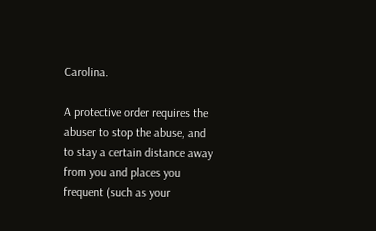Carolina.

A protective order requires the abuser to stop the abuse, and to stay a certain distance away from you and places you frequent (such as your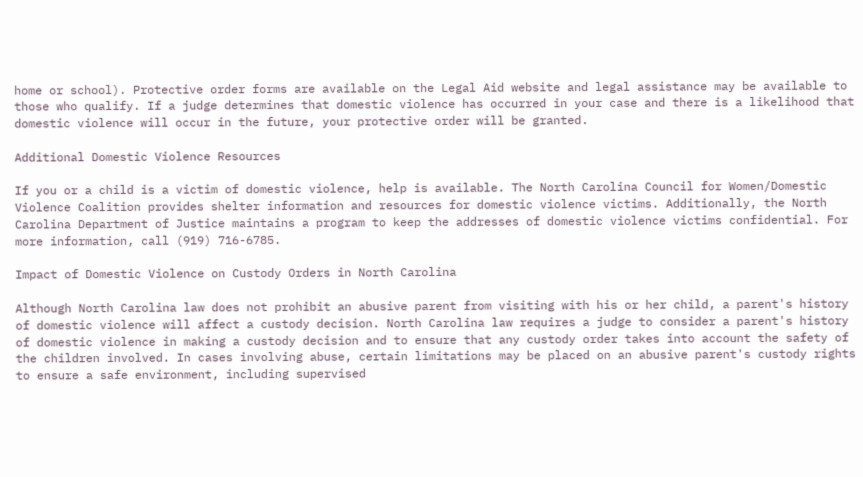home or school). Protective order forms are available on the Legal Aid website and legal assistance may be available to those who qualify. If a judge determines that domestic violence has occurred in your case and there is a likelihood that domestic violence will occur in the future, your protective order will be granted.

Additional Domestic Violence Resources

If you or a child is a victim of domestic violence, help is available. The North Carolina Council for Women/Domestic Violence Coalition provides shelter information and resources for domestic violence victims. Additionally, the North Carolina Department of Justice maintains a program to keep the addresses of domestic violence victims confidential. For more information, call (919) 716-6785.

Impact of Domestic Violence on Custody Orders in North Carolina

Although North Carolina law does not prohibit an abusive parent from visiting with his or her child, a parent's history of domestic violence will affect a custody decision. North Carolina law requires a judge to consider a parent's history of domestic violence in making a custody decision and to ensure that any custody order takes into account the safety of the children involved. In cases involving abuse, certain limitations may be placed on an abusive parent's custody rights to ensure a safe environment, including supervised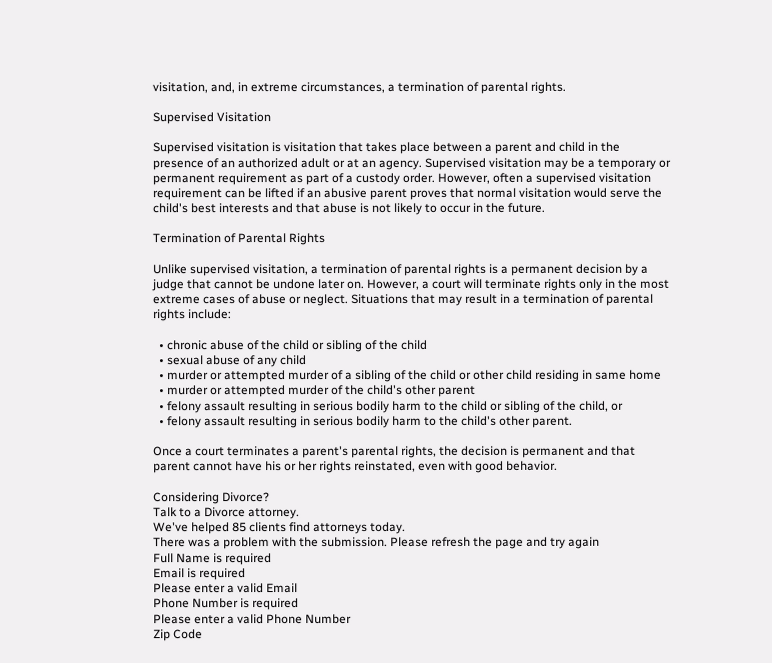visitation, and, in extreme circumstances, a termination of parental rights.

Supervised Visitation

Supervised visitation is visitation that takes place between a parent and child in the presence of an authorized adult or at an agency. Supervised visitation may be a temporary or permanent requirement as part of a custody order. However, often a supervised visitation requirement can be lifted if an abusive parent proves that normal visitation would serve the child's best interests and that abuse is not likely to occur in the future.

Termination of Parental Rights

Unlike supervised visitation, a termination of parental rights is a permanent decision by a judge that cannot be undone later on. However, a court will terminate rights only in the most extreme cases of abuse or neglect. Situations that may result in a termination of parental rights include:

  • chronic abuse of the child or sibling of the child
  • sexual abuse of any child
  • murder or attempted murder of a sibling of the child or other child residing in same home
  • murder or attempted murder of the child's other parent
  • felony assault resulting in serious bodily harm to the child or sibling of the child, or
  • felony assault resulting in serious bodily harm to the child's other parent.

Once a court terminates a parent's parental rights, the decision is permanent and that parent cannot have his or her rights reinstated, even with good behavior.

Considering Divorce?
Talk to a Divorce attorney.
We've helped 85 clients find attorneys today.
There was a problem with the submission. Please refresh the page and try again
Full Name is required
Email is required
Please enter a valid Email
Phone Number is required
Please enter a valid Phone Number
Zip Code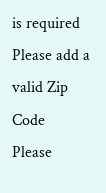is required
Please add a valid Zip Code
Please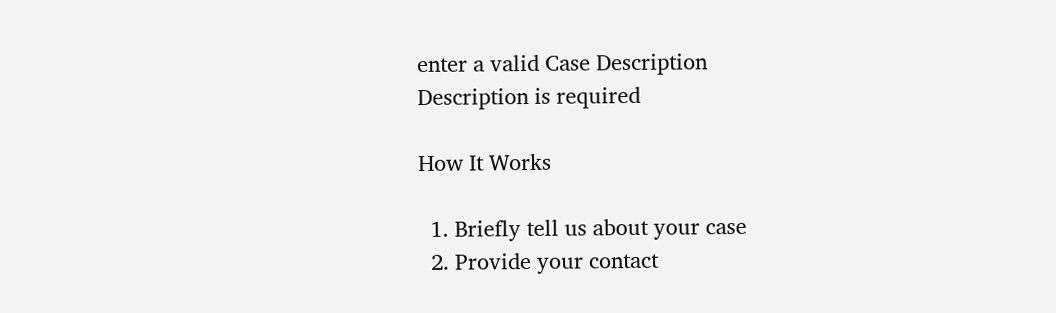enter a valid Case Description
Description is required

How It Works

  1. Briefly tell us about your case
  2. Provide your contact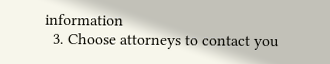information
  3. Choose attorneys to contact you